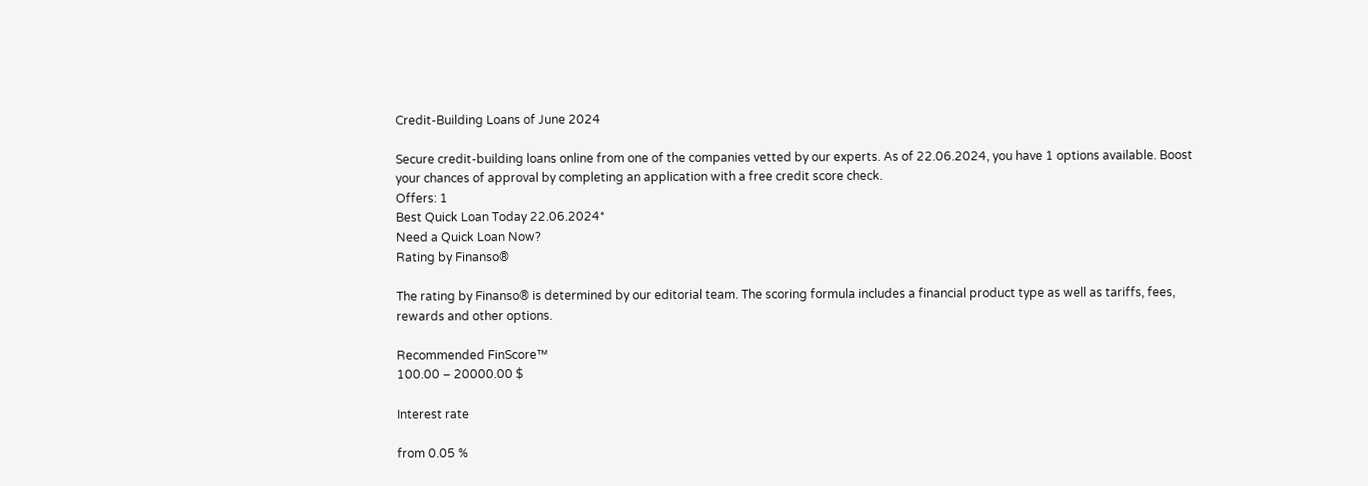Credit-Building Loans of June 2024

Secure credit-building loans online from one of the companies vetted by our experts. As of 22.06.2024, you have 1 options available. Boost your chances of approval by completing an application with a free credit score check.
Offers: 1
Best Quick Loan Today 22.06.2024*
Need a Quick Loan Now?
Rating by Finanso®

The rating by Finanso® is determined by our editorial team. The scoring formula includes a financial product type as well as tariffs, fees, rewards and other options.

Recommended FinScore™
100.00 – 20000.00 $

Interest rate

from 0.05 %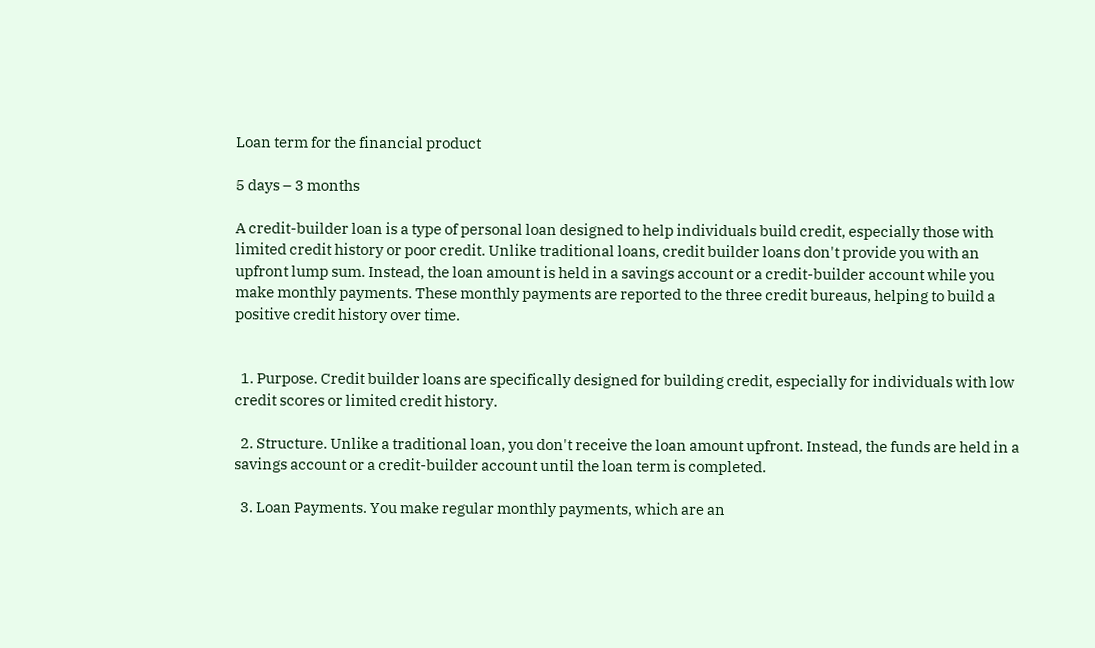Loan term for the financial product

5 days – 3 months

A credit-builder loan is a type of personal loan designed to help individuals build credit, especially those with limited credit history or poor credit. Unlike traditional loans, credit builder loans don't provide you with an upfront lump sum. Instead, the loan amount is held in a savings account or a credit-builder account while you make monthly payments. These monthly payments are reported to the three credit bureaus, helping to build a positive credit history over time.


  1. Purpose. Credit builder loans are specifically designed for building credit, especially for individuals with low credit scores or limited credit history.

  2. Structure. Unlike a traditional loan, you don't receive the loan amount upfront. Instead, the funds are held in a savings account or a credit-builder account until the loan term is completed.

  3. Loan Payments. You make regular monthly payments, which are an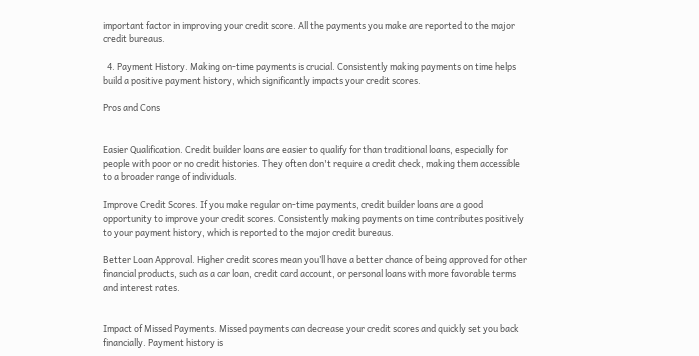important factor in improving your credit score. All the payments you make are reported to the major credit bureaus.

  4. Payment History. Making on-time payments is crucial. Consistently making payments on time helps build a positive payment history, which significantly impacts your credit scores.

Pros and Cons


Easier Qualification. Credit builder loans are easier to qualify for than traditional loans, especially for people with poor or no credit histories. They often don't require a credit check, making them accessible to a broader range of individuals.

Improve Credit Scores. If you make regular on-time payments, credit builder loans are a good opportunity to improve your credit scores. Consistently making payments on time contributes positively to your payment history, which is reported to the major credit bureaus.

Better Loan Approval. Higher credit scores mean you’ll have a better chance of being approved for other financial products, such as a car loan, credit card account, or personal loans with more favorable terms and interest rates.


Impact of Missed Payments. Missed payments can decrease your credit scores and quickly set you back financially. Payment history is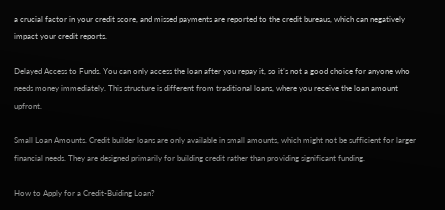a crucial factor in your credit score, and missed payments are reported to the credit bureaus, which can negatively impact your credit reports.

Delayed Access to Funds. You can only access the loan after you repay it, so it’s not a good choice for anyone who needs money immediately. This structure is different from traditional loans, where you receive the loan amount upfront.

Small Loan Amounts. Credit builder loans are only available in small amounts, which might not be sufficient for larger financial needs. They are designed primarily for building credit rather than providing significant funding.

How to Apply for a Credit-Buiding Loan?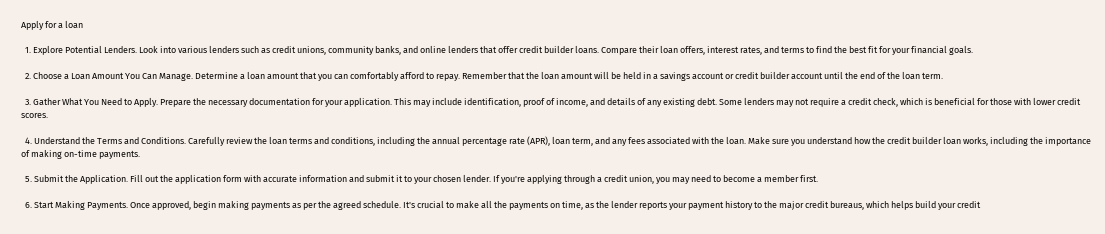Apply for a loan

  1. Explore Potential Lenders. Look into various lenders such as credit unions, community banks, and online lenders that offer credit builder loans. Compare their loan offers, interest rates, and terms to find the best fit for your financial goals.

  2. Choose a Loan Amount You Can Manage. Determine a loan amount that you can comfortably afford to repay. Remember that the loan amount will be held in a savings account or credit builder account until the end of the loan term.

  3. Gather What You Need to Apply. Prepare the necessary documentation for your application. This may include identification, proof of income, and details of any existing debt. Some lenders may not require a credit check, which is beneficial for those with lower credit scores.

  4. Understand the Terms and Conditions. Carefully review the loan terms and conditions, including the annual percentage rate (APR), loan term, and any fees associated with the loan. Make sure you understand how the credit builder loan works, including the importance of making on-time payments.

  5. Submit the Application. Fill out the application form with accurate information and submit it to your chosen lender. If you're applying through a credit union, you may need to become a member first.

  6. Start Making Payments. Once approved, begin making payments as per the agreed schedule. It's crucial to make all the payments on time, as the lender reports your payment history to the major credit bureaus, which helps build your credit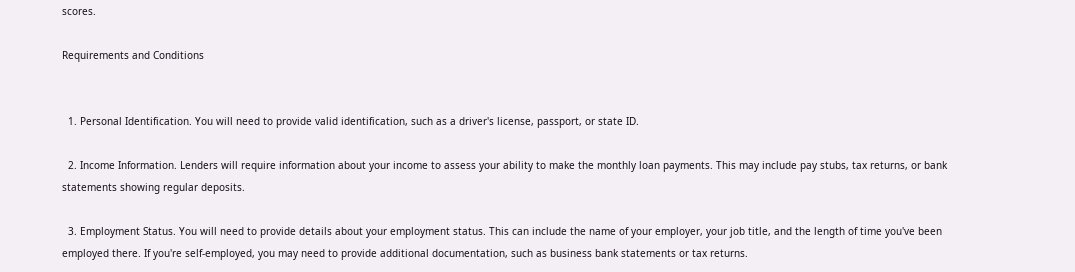scores.

Requirements and Conditions


  1. Personal Identification. You will need to provide valid identification, such as a driver's license, passport, or state ID.

  2. Income Information. Lenders will require information about your income to assess your ability to make the monthly loan payments. This may include pay stubs, tax returns, or bank statements showing regular deposits.

  3. Employment Status. You will need to provide details about your employment status. This can include the name of your employer, your job title, and the length of time you've been employed there. If you're self-employed, you may need to provide additional documentation, such as business bank statements or tax returns.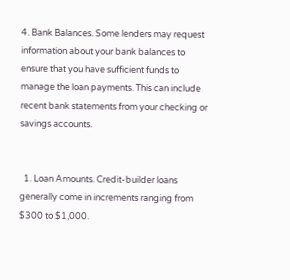4. Bank Balances. Some lenders may request information about your bank balances to ensure that you have sufficient funds to manage the loan payments. This can include recent bank statements from your checking or savings accounts.


  1. Loan Amounts. Credit-builder loans generally come in increments ranging from $300 to $1,000.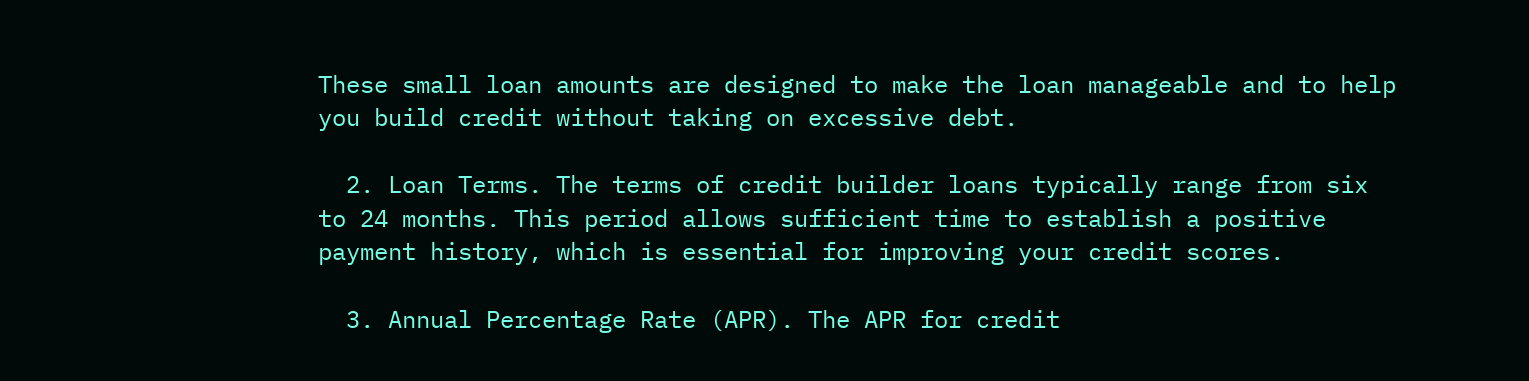These small loan amounts are designed to make the loan manageable and to help you build credit without taking on excessive debt.

  2. Loan Terms. The terms of credit builder loans typically range from six to 24 months. This period allows sufficient time to establish a positive payment history, which is essential for improving your credit scores.

  3. Annual Percentage Rate (APR). The APR for credit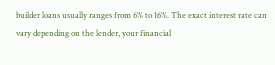builder loans usually ranges from 6% to 16%. The exact interest rate can vary depending on the lender, your financial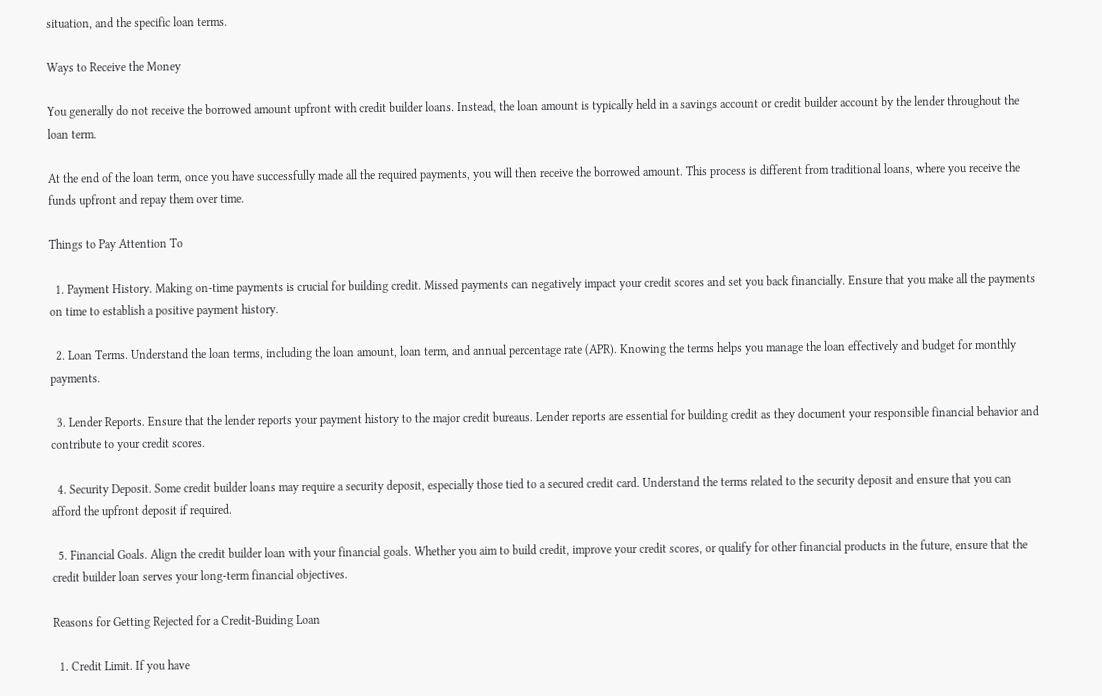situation, and the specific loan terms.

Ways to Receive the Money

You generally do not receive the borrowed amount upfront with credit builder loans. Instead, the loan amount is typically held in a savings account or credit builder account by the lender throughout the loan term.

At the end of the loan term, once you have successfully made all the required payments, you will then receive the borrowed amount. This process is different from traditional loans, where you receive the funds upfront and repay them over time.

Things to Pay Attention To

  1. Payment History. Making on-time payments is crucial for building credit. Missed payments can negatively impact your credit scores and set you back financially. Ensure that you make all the payments on time to establish a positive payment history.

  2. Loan Terms. Understand the loan terms, including the loan amount, loan term, and annual percentage rate (APR). Knowing the terms helps you manage the loan effectively and budget for monthly payments.

  3. Lender Reports. Ensure that the lender reports your payment history to the major credit bureaus. Lender reports are essential for building credit as they document your responsible financial behavior and contribute to your credit scores.

  4. Security Deposit. Some credit builder loans may require a security deposit, especially those tied to a secured credit card. Understand the terms related to the security deposit and ensure that you can afford the upfront deposit if required.

  5. Financial Goals. Align the credit builder loan with your financial goals. Whether you aim to build credit, improve your credit scores, or qualify for other financial products in the future, ensure that the credit builder loan serves your long-term financial objectives.

Reasons for Getting Rejected for a Credit-Buiding Loan

  1. Credit Limit. If you have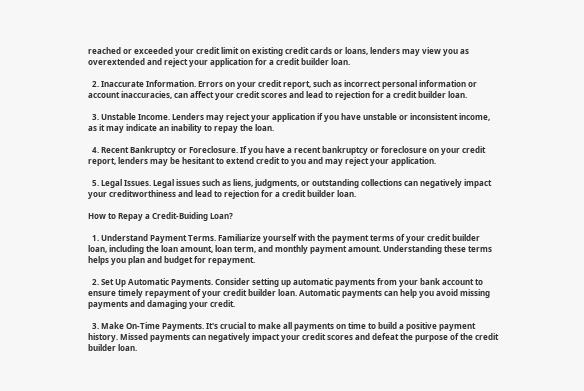reached or exceeded your credit limit on existing credit cards or loans, lenders may view you as overextended and reject your application for a credit builder loan.

  2. Inaccurate Information. Errors on your credit report, such as incorrect personal information or account inaccuracies, can affect your credit scores and lead to rejection for a credit builder loan.

  3. Unstable Income. Lenders may reject your application if you have unstable or inconsistent income, as it may indicate an inability to repay the loan.

  4. Recent Bankruptcy or Foreclosure. If you have a recent bankruptcy or foreclosure on your credit report, lenders may be hesitant to extend credit to you and may reject your application.

  5. Legal Issues. Legal issues such as liens, judgments, or outstanding collections can negatively impact your creditworthiness and lead to rejection for a credit builder loan.

How to Repay a Credit-Buiding Loan?

  1. Understand Payment Terms. Familiarize yourself with the payment terms of your credit builder loan, including the loan amount, loan term, and monthly payment amount. Understanding these terms helps you plan and budget for repayment.

  2. Set Up Automatic Payments. Consider setting up automatic payments from your bank account to ensure timely repayment of your credit builder loan. Automatic payments can help you avoid missing payments and damaging your credit.

  3. Make On-Time Payments. It's crucial to make all payments on time to build a positive payment history. Missed payments can negatively impact your credit scores and defeat the purpose of the credit builder loan.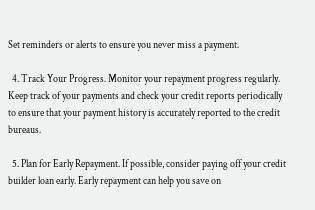Set reminders or alerts to ensure you never miss a payment.

  4. Track Your Progress. Monitor your repayment progress regularly. Keep track of your payments and check your credit reports periodically to ensure that your payment history is accurately reported to the credit bureaus.

  5. Plan for Early Repayment. If possible, consider paying off your credit builder loan early. Early repayment can help you save on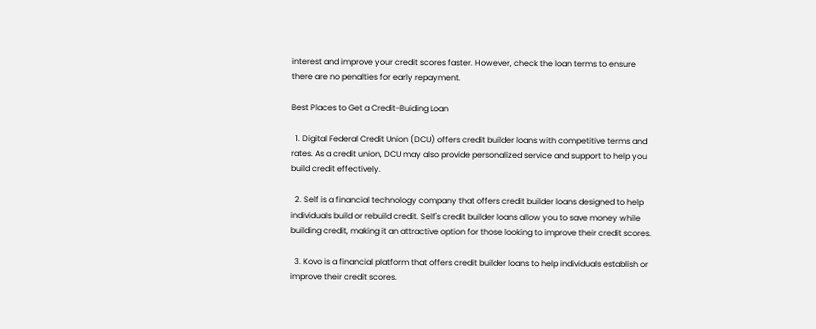interest and improve your credit scores faster. However, check the loan terms to ensure there are no penalties for early repayment.

Best Places to Get a Credit-Buiding Loan

  1. Digital Federal Credit Union (DCU) offers credit builder loans with competitive terms and rates. As a credit union, DCU may also provide personalized service and support to help you build credit effectively.

  2. Self is a financial technology company that offers credit builder loans designed to help individuals build or rebuild credit. Self's credit builder loans allow you to save money while building credit, making it an attractive option for those looking to improve their credit scores.

  3. Kovo is a financial platform that offers credit builder loans to help individuals establish or improve their credit scores.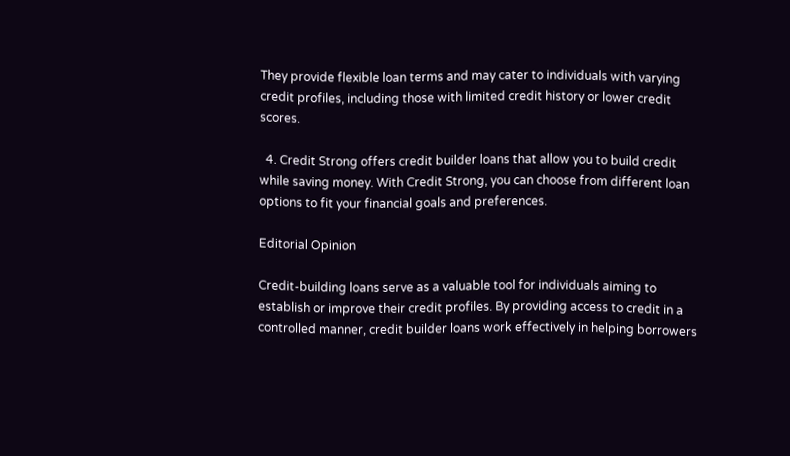They provide flexible loan terms and may cater to individuals with varying credit profiles, including those with limited credit history or lower credit scores.

  4. Credit Strong offers credit builder loans that allow you to build credit while saving money. With Credit Strong, you can choose from different loan options to fit your financial goals and preferences.

Editorial Opinion

Credit-building loans serve as a valuable tool for individuals aiming to establish or improve their credit profiles. By providing access to credit in a controlled manner, credit builder loans work effectively in helping borrowers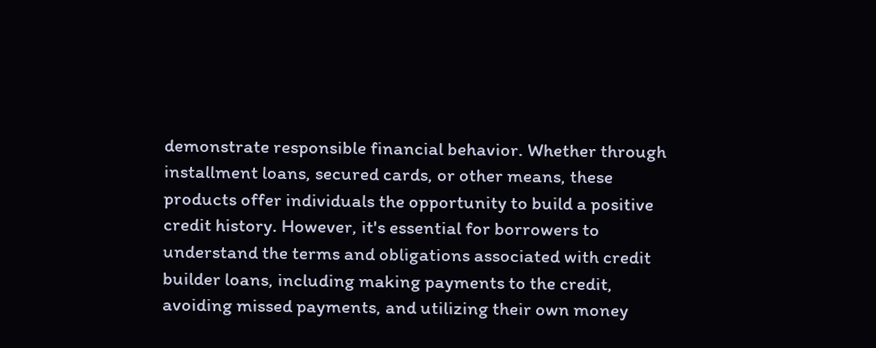demonstrate responsible financial behavior. Whether through installment loans, secured cards, or other means, these products offer individuals the opportunity to build a positive credit history. However, it's essential for borrowers to understand the terms and obligations associated with credit builder loans, including making payments to the credit, avoiding missed payments, and utilizing their own money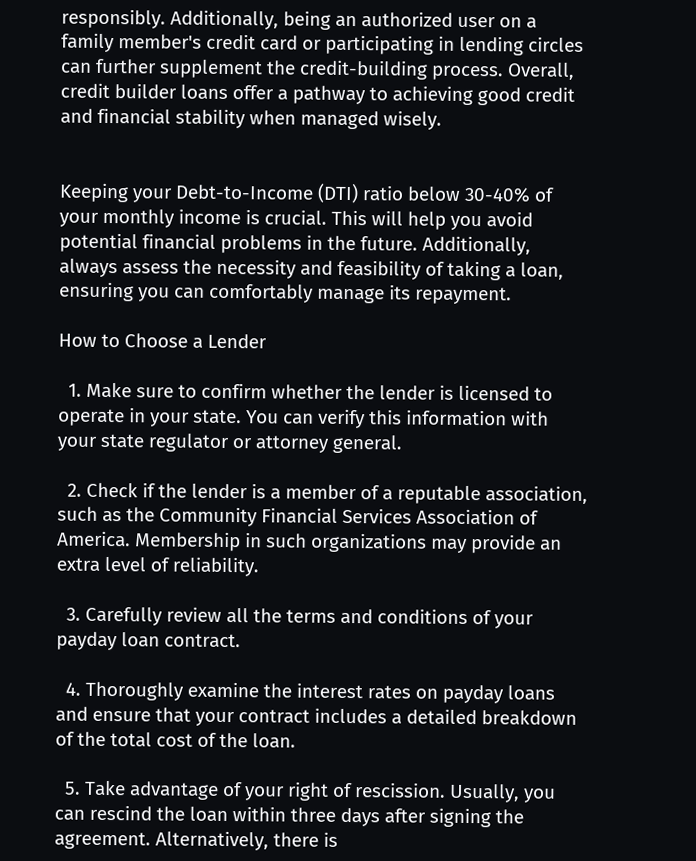responsibly. Additionally, being an authorized user on a family member's credit card or participating in lending circles can further supplement the credit-building process. Overall, credit builder loans offer a pathway to achieving good credit and financial stability when managed wisely.


Keeping your Debt-to-Income (DTI) ratio below 30-40% of your monthly income is crucial. This will help you avoid potential financial problems in the future. Additionally, always assess the necessity and feasibility of taking a loan, ensuring you can comfortably manage its repayment.

How to Choose a Lender

  1. Make sure to confirm whether the lender is licensed to operate in your state. You can verify this information with your state regulator or attorney general.

  2. Check if the lender is a member of a reputable association, such as the Community Financial Services Association of America. Membership in such organizations may provide an extra level of reliability.

  3. Carefully review all the terms and conditions of your payday loan contract.

  4. Thoroughly examine the interest rates on payday loans and ensure that your contract includes a detailed breakdown of the total cost of the loan.

  5. Take advantage of your right of rescission. Usually, you can rescind the loan within three days after signing the agreement. Alternatively, there is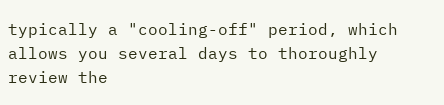typically a "cooling-off" period, which allows you several days to thoroughly review the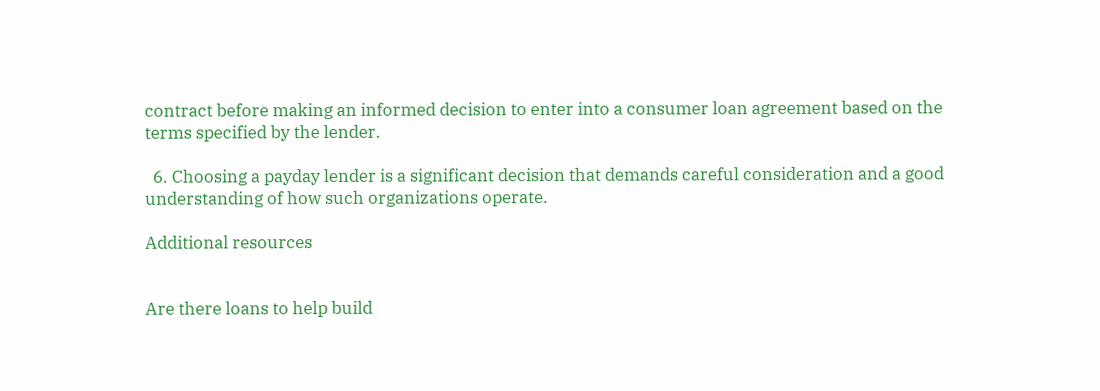contract before making an informed decision to enter into a consumer loan agreement based on the terms specified by the lender.

  6. Choosing a payday lender is a significant decision that demands careful consideration and a good understanding of how such organizations operate.

Additional resources


Are there loans to help build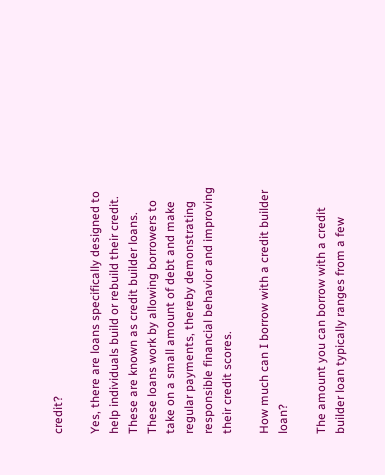credit?

Yes, there are loans specifically designed to help individuals build or rebuild their credit. These are known as credit builder loans. These loans work by allowing borrowers to take on a small amount of debt and make regular payments, thereby demonstrating responsible financial behavior and improving their credit scores.

How much can I borrow with a credit builder loan?

The amount you can borrow with a credit builder loan typically ranges from a few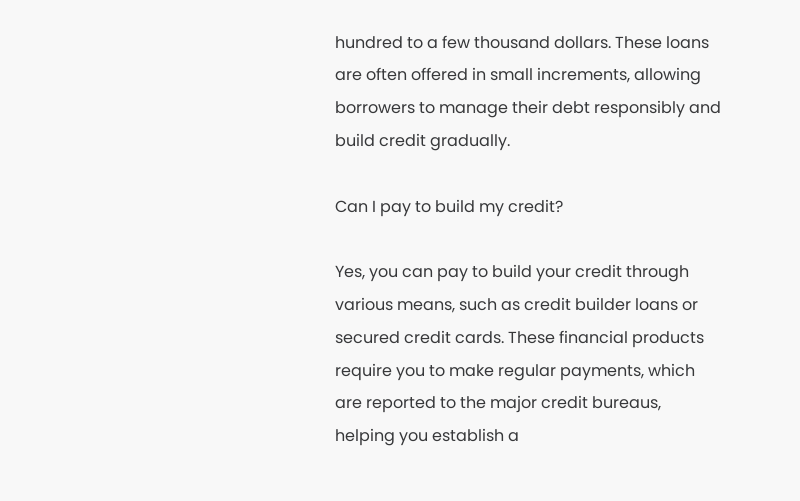hundred to a few thousand dollars. These loans are often offered in small increments, allowing borrowers to manage their debt responsibly and build credit gradually.

Can I pay to build my credit?

Yes, you can pay to build your credit through various means, such as credit builder loans or secured credit cards. These financial products require you to make regular payments, which are reported to the major credit bureaus, helping you establish a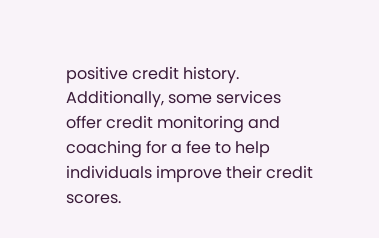positive credit history. Additionally, some services offer credit monitoring and coaching for a fee to help individuals improve their credit scores.